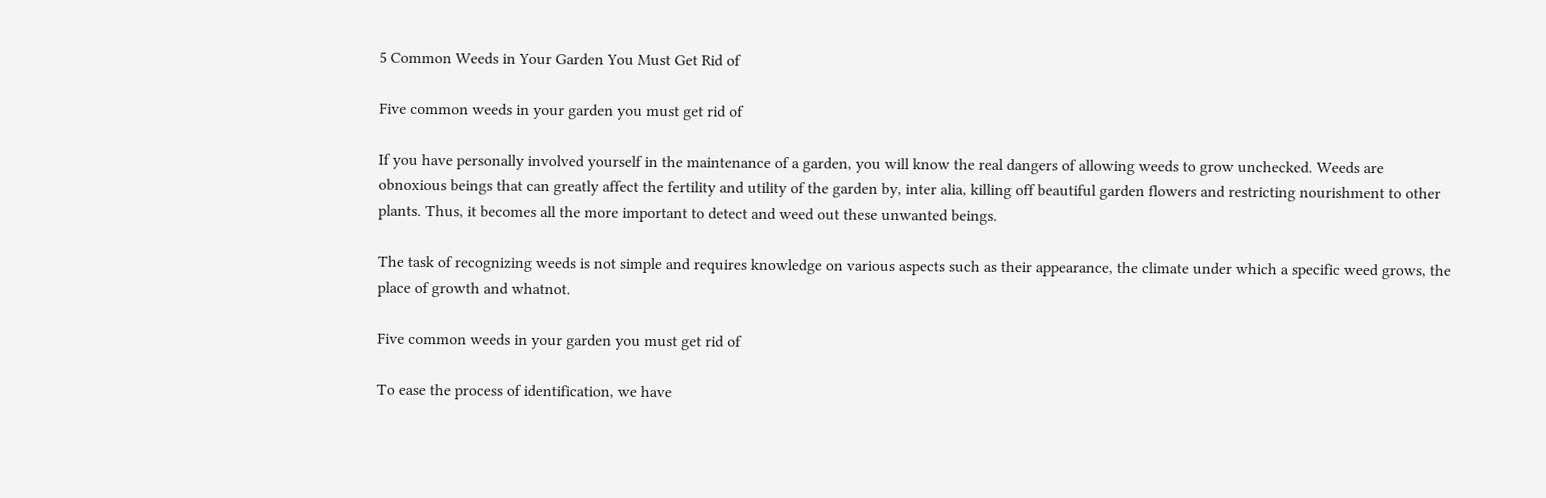5 Common Weeds in Your Garden You Must Get Rid of

Five common weeds in your garden you must get rid of

If you have personally involved yourself in the maintenance of a garden, you will know the real dangers of allowing weeds to grow unchecked. Weeds are obnoxious beings that can greatly affect the fertility and utility of the garden by, inter alia, killing off beautiful garden flowers and restricting nourishment to other plants. Thus, it becomes all the more important to detect and weed out these unwanted beings.

The task of recognizing weeds is not simple and requires knowledge on various aspects such as their appearance, the climate under which a specific weed grows, the place of growth and whatnot.

Five common weeds in your garden you must get rid of

To ease the process of identification, we have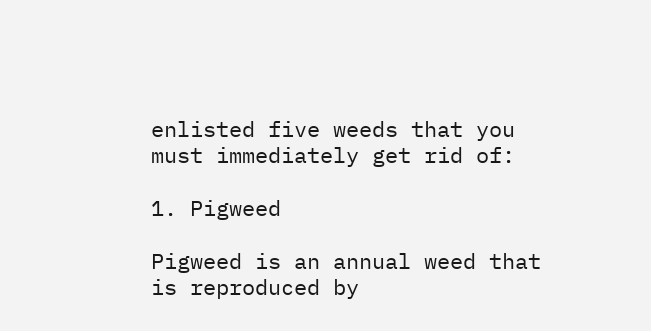enlisted five weeds that you must immediately get rid of:

1. Pigweed

Pigweed is an annual weed that is reproduced by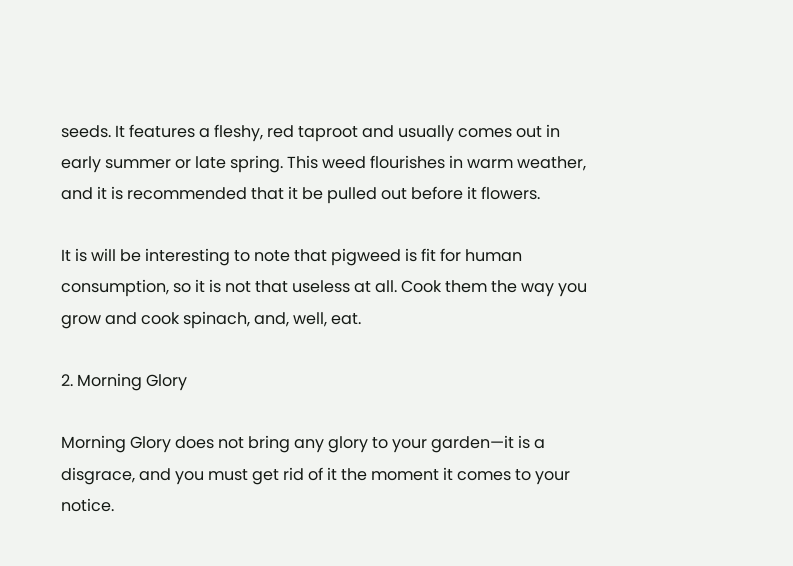seeds. It features a fleshy, red taproot and usually comes out in early summer or late spring. This weed flourishes in warm weather, and it is recommended that it be pulled out before it flowers.

It is will be interesting to note that pigweed is fit for human consumption, so it is not that useless at all. Cook them the way you grow and cook spinach, and, well, eat.

2. Morning Glory

Morning Glory does not bring any glory to your garden—it is a disgrace, and you must get rid of it the moment it comes to your notice.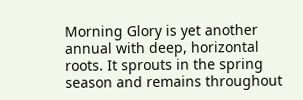Morning Glory is yet another annual with deep, horizontal roots. It sprouts in the spring season and remains throughout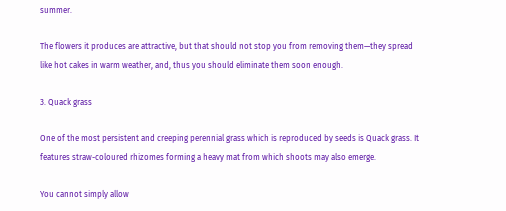summer.

The flowers it produces are attractive, but that should not stop you from removing them—they spread like hot cakes in warm weather, and, thus you should eliminate them soon enough.

3. Quack grass

One of the most persistent and creeping perennial grass which is reproduced by seeds is Quack grass. It features straw-coloured rhizomes forming a heavy mat from which shoots may also emerge.

You cannot simply allow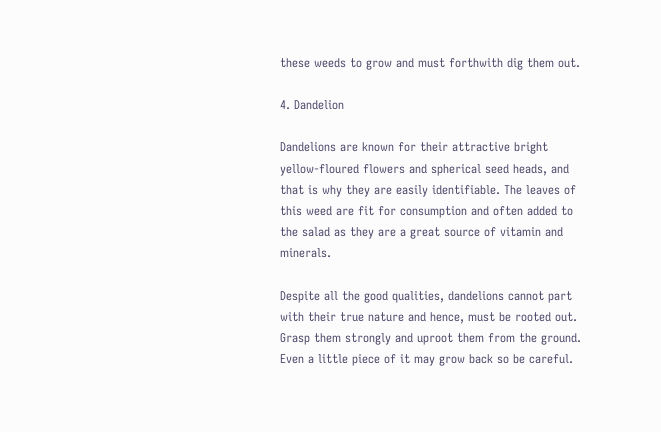these weeds to grow and must forthwith dig them out.

4. Dandelion

Dandelions are known for their attractive bright yellow-floured flowers and spherical seed heads, and that is why they are easily identifiable. The leaves of this weed are fit for consumption and often added to the salad as they are a great source of vitamin and minerals.

Despite all the good qualities, dandelions cannot part with their true nature and hence, must be rooted out. Grasp them strongly and uproot them from the ground. Even a little piece of it may grow back so be careful.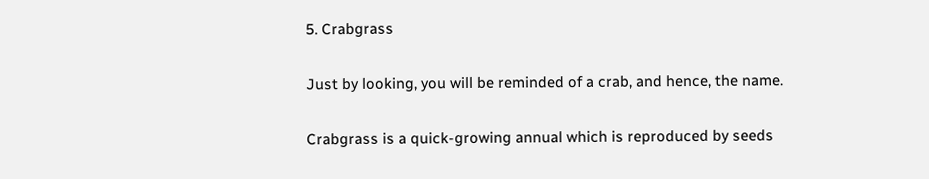5. Crabgrass

Just by looking, you will be reminded of a crab, and hence, the name.

Crabgrass is a quick-growing annual which is reproduced by seeds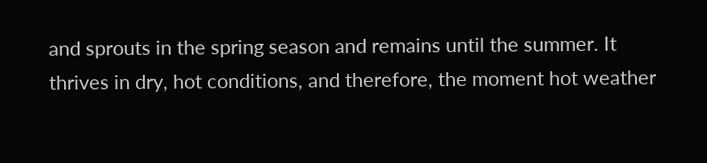and sprouts in the spring season and remains until the summer. It thrives in dry, hot conditions, and therefore, the moment hot weather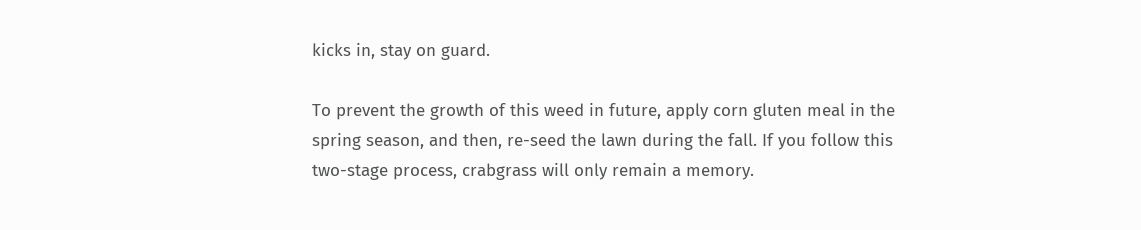kicks in, stay on guard.

To prevent the growth of this weed in future, apply corn gluten meal in the spring season, and then, re-seed the lawn during the fall. If you follow this two-stage process, crabgrass will only remain a memory.